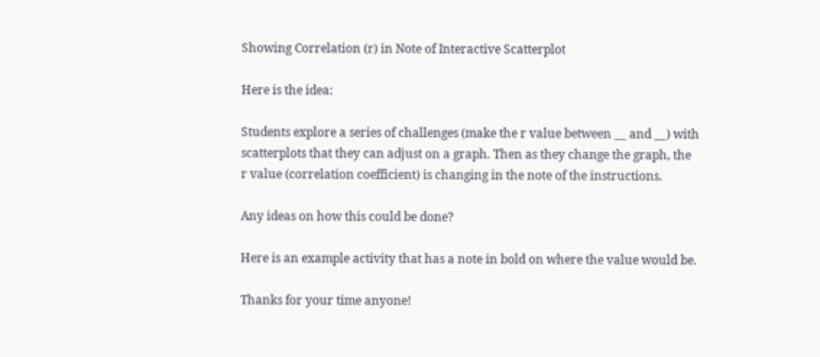Showing Correlation (r) in Note of Interactive Scatterplot

Here is the idea:

Students explore a series of challenges (make the r value between __ and __) with scatterplots that they can adjust on a graph. Then as they change the graph, the r value (correlation coefficient) is changing in the note of the instructions.

Any ideas on how this could be done?

Here is an example activity that has a note in bold on where the value would be.

Thanks for your time anyone!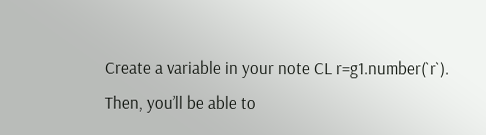Create a variable in your note CL r=g1.number(`r`). Then, you’ll be able to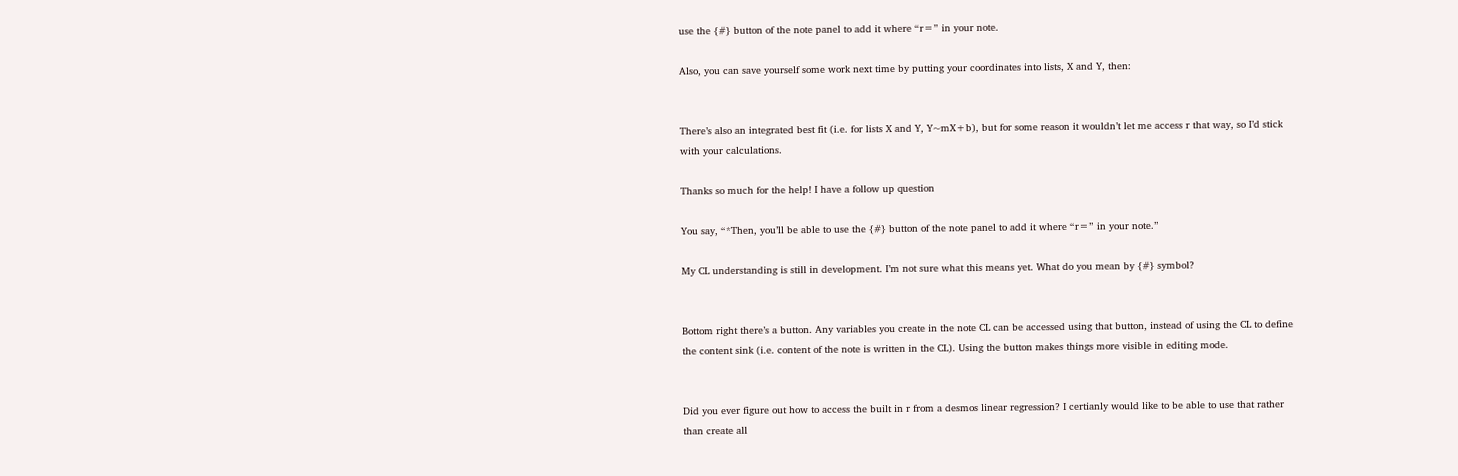use the {#} button of the note panel to add it where “r=” in your note.

Also, you can save yourself some work next time by putting your coordinates into lists, X and Y, then:


There’s also an integrated best fit (i.e. for lists X and Y, Y~mX+b), but for some reason it wouldn’t let me access r that way, so I’d stick with your calculations.

Thanks so much for the help! I have a follow up question

You say, “*Then, you’ll be able to use the {#} button of the note panel to add it where “r=” in your note.”

My CL understanding is still in development. I’m not sure what this means yet. What do you mean by {#} symbol?


Bottom right there’s a button. Any variables you create in the note CL can be accessed using that button, instead of using the CL to define the content sink (i.e. content of the note is written in the CL). Using the button makes things more visible in editing mode.


Did you ever figure out how to access the built in r from a desmos linear regression? I certianly would like to be able to use that rather than create all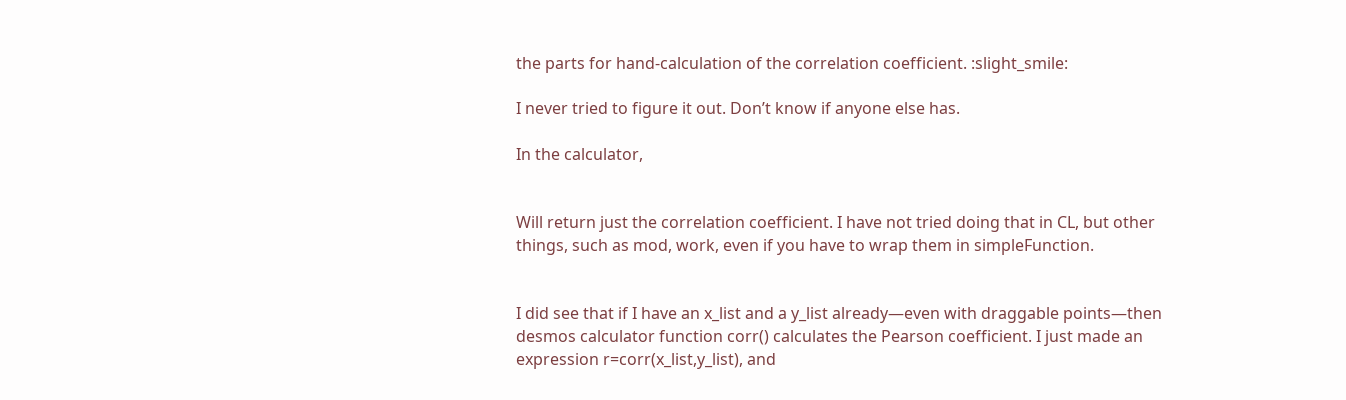the parts for hand-calculation of the correlation coefficient. :slight_smile:

I never tried to figure it out. Don’t know if anyone else has.

In the calculator,


Will return just the correlation coefficient. I have not tried doing that in CL, but other things, such as mod, work, even if you have to wrap them in simpleFunction.


I did see that if I have an x_list and a y_list already—even with draggable points—then desmos calculator function corr() calculates the Pearson coefficient. I just made an expression r=corr(x_list,y_list), and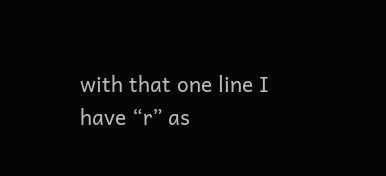with that one line I have “r” as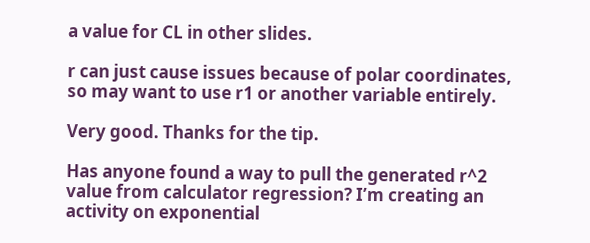a value for CL in other slides.

r can just cause issues because of polar coordinates, so may want to use r1 or another variable entirely.

Very good. Thanks for the tip.

Has anyone found a way to pull the generated r^2 value from calculator regression? I’m creating an activity on exponential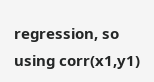regression, so using corr(x1,y1)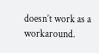doesn’t work as a workaround.